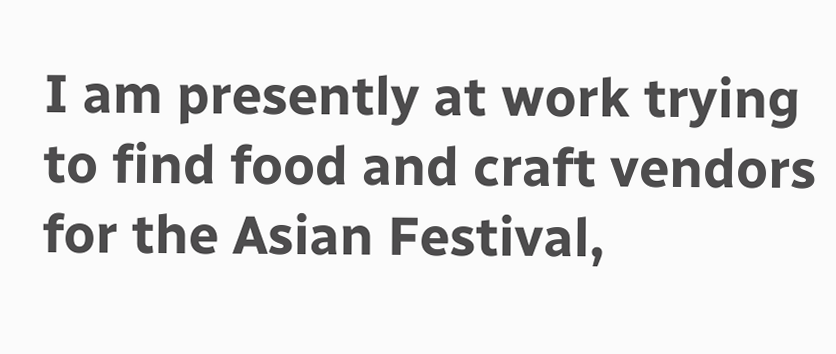I am presently at work trying to find food and craft vendors for the Asian Festival,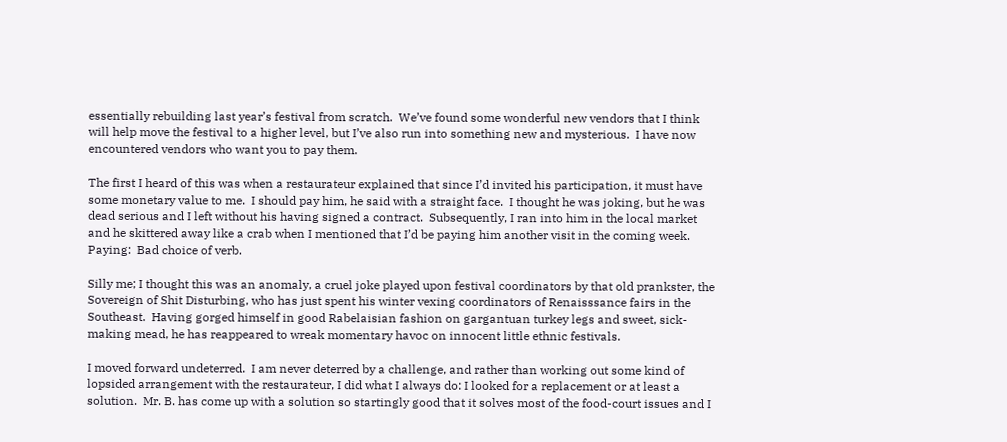essentially rebuilding last year’s festival from scratch.  We’ve found some wonderful new vendors that I think will help move the festival to a higher level, but I’ve also run into something new and mysterious.  I have now encountered vendors who want you to pay them.

The first I heard of this was when a restaurateur explained that since I’d invited his participation, it must have some monetary value to me.  I should pay him, he said with a straight face.  I thought he was joking, but he was dead serious and I left without his having signed a contract.  Subsequently, I ran into him in the local market and he skittered away like a crab when I mentioned that I’d be paying him another visit in the coming week.  Paying:  Bad choice of verb.

Silly me; I thought this was an anomaly, a cruel joke played upon festival coordinators by that old prankster, the Sovereign of Shit Disturbing, who has just spent his winter vexing coordinators of Renaisssance fairs in the Southeast.  Having gorged himself in good Rabelaisian fashion on gargantuan turkey legs and sweet, sick-making mead, he has reappeared to wreak momentary havoc on innocent little ethnic festivals.

I moved forward undeterred.  I am never deterred by a challenge, and rather than working out some kind of lopsided arrangement with the restaurateur, I did what I always do: I looked for a replacement or at least a solution.  Mr. B. has come up with a solution so startingly good that it solves most of the food-court issues and I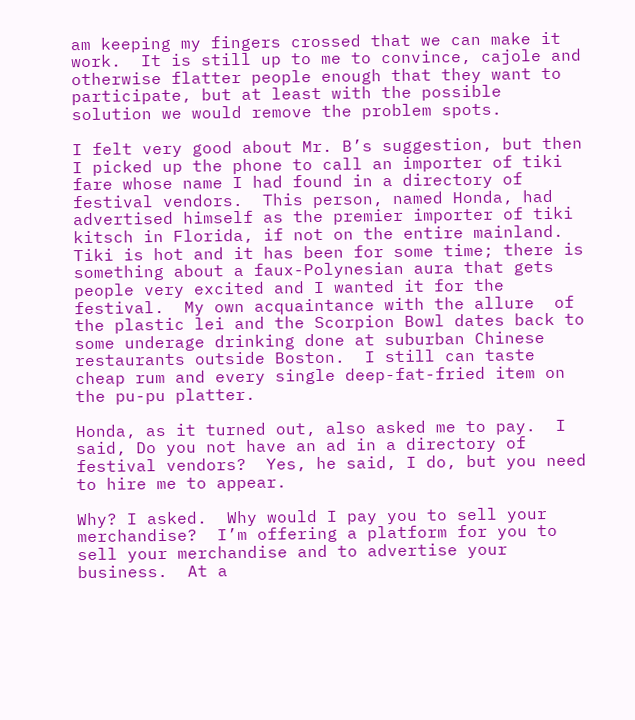am keeping my fingers crossed that we can make it work.  It is still up to me to convince, cajole and otherwise flatter people enough that they want to participate, but at least with the possible solution we would remove the problem spots.

I felt very good about Mr. B’s suggestion, but then I picked up the phone to call an importer of tiki fare whose name I had found in a directory of festival vendors.  This person, named Honda, had advertised himself as the premier importer of tiki kitsch in Florida, if not on the entire mainland.  Tiki is hot and it has been for some time; there is something about a faux-Polynesian aura that gets people very excited and I wanted it for the festival.  My own acquaintance with the allure  of the plastic lei and the Scorpion Bowl dates back to some underage drinking done at suburban Chinese restaurants outside Boston.  I still can taste cheap rum and every single deep-fat-fried item on the pu-pu platter.

Honda, as it turned out, also asked me to pay.  I said, Do you not have an ad in a directory of festival vendors?  Yes, he said, I do, but you need to hire me to appear.

Why? I asked.  Why would I pay you to sell your merchandise?  I’m offering a platform for you to sell your merchandise and to advertise your business.  At a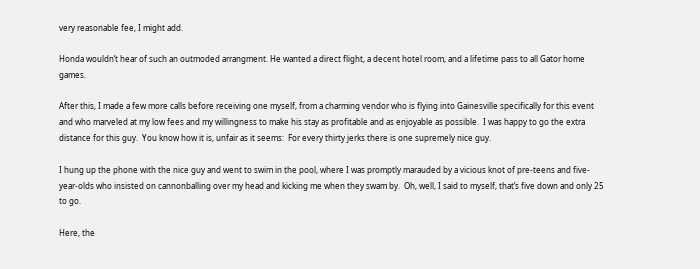very reasonable fee, I might add.

Honda wouldn’t hear of such an outmoded arrangment. He wanted a direct flight, a decent hotel room, and a lifetime pass to all Gator home games.

After this, I made a few more calls before receiving one myself, from a charming vendor who is flying into Gainesville specifically for this event and who marveled at my low fees and my willingness to make his stay as profitable and as enjoyable as possible.  I was happy to go the extra distance for this guy.  You know how it is, unfair as it seems:  For every thirty jerks there is one supremely nice guy.

I hung up the phone with the nice guy and went to swim in the pool, where I was promptly marauded by a vicious knot of pre-teens and five-year-olds who insisted on cannonballing over my head and kicking me when they swam by.  Oh, well, I said to myself, that’s five down and only 25 to go.

Here, the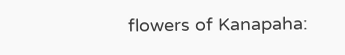flowers of Kanapaha: